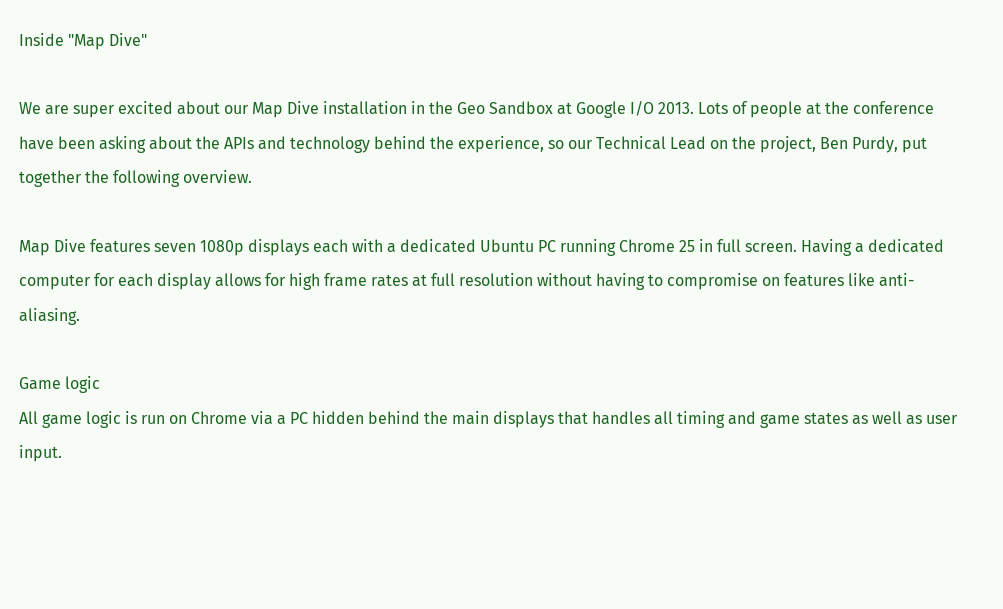Inside "Map Dive"

We are super excited about our Map Dive installation in the Geo Sandbox at Google I/O 2013. Lots of people at the conference have been asking about the APIs and technology behind the experience, so our Technical Lead on the project, Ben Purdy, put together the following overview.

Map Dive features seven 1080p displays each with a dedicated Ubuntu PC running Chrome 25 in full screen. Having a dedicated computer for each display allows for high frame rates at full resolution without having to compromise on features like anti-aliasing.

Game logic
All game logic is run on Chrome via a PC hidden behind the main displays that handles all timing and game states as well as user input.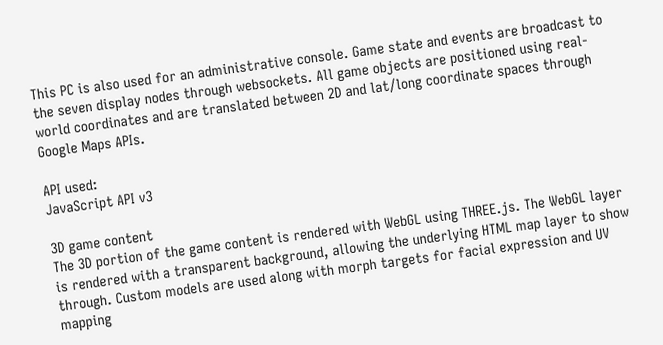This PC is also used for an administrative console. Game state and events are broadcast to the seven display nodes through websockets. All game objects are positioned using real-world coordinates and are translated between 2D and lat/long coordinate spaces through Google Maps APIs.

API used:
JavaScript API v3

3D game content
The 3D portion of the game content is rendered with WebGL using THREE.js. The WebGL layer is rendered with a transparent background, allowing the underlying HTML map layer to show through. Custom models are used along with morph targets for facial expression and UV mapping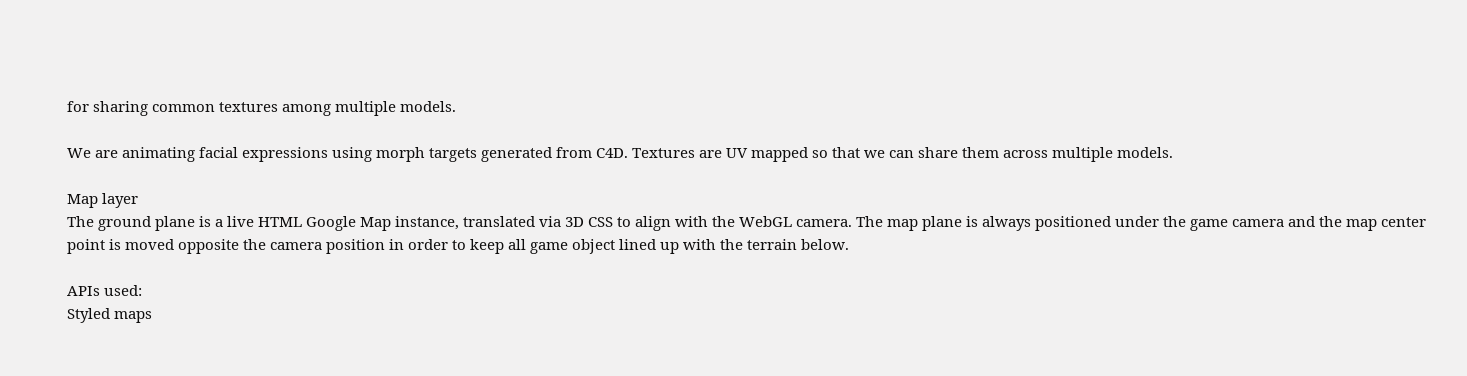for sharing common textures among multiple models.

We are animating facial expressions using morph targets generated from C4D. Textures are UV mapped so that we can share them across multiple models.

Map layer
The ground plane is a live HTML Google Map instance, translated via 3D CSS to align with the WebGL camera. The map plane is always positioned under the game camera and the map center point is moved opposite the camera position in order to keep all game object lined up with the terrain below.

APIs used:
Styled maps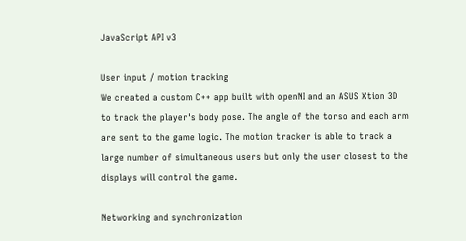JavaScript API v3

User input / motion tracking
We created a custom C++ app built with openNI and an ASUS Xtion 3D to track the player's body pose. The angle of the torso and each arm are sent to the game logic. The motion tracker is able to track a large number of simultaneous users but only the user closest to the displays will control the game.

Networking and synchronization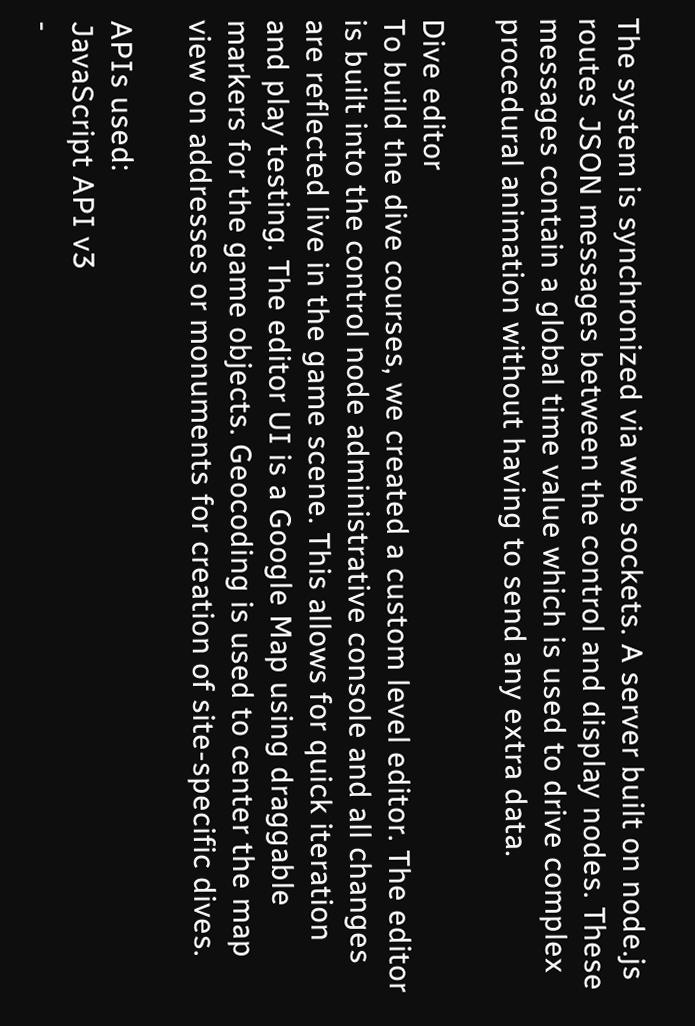The system is synchronized via web sockets. A server built on node.js routes JSON messages between the control and display nodes. These messages contain a global time value which is used to drive complex procedural animation without having to send any extra data.

Dive editor
To build the dive courses, we created a custom level editor. The editor is built into the control node administrative console and all changes are reflected live in the game scene. This allows for quick iteration and play testing. The editor UI is a Google Map using draggable markers for the game objects. Geocoding is used to center the map view on addresses or monuments for creation of site-specific dives.

APIs used:
JavaScript API v3
-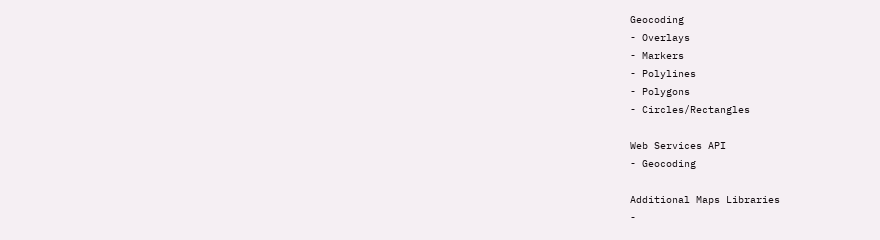Geocoding
- Overlays
- Markers
- Polylines
- Polygons
- Circles/Rectangles

Web Services API
- Geocoding

Additional Maps Libraries
-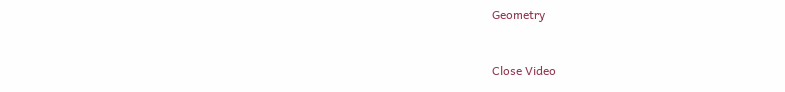Geometry


Close Video